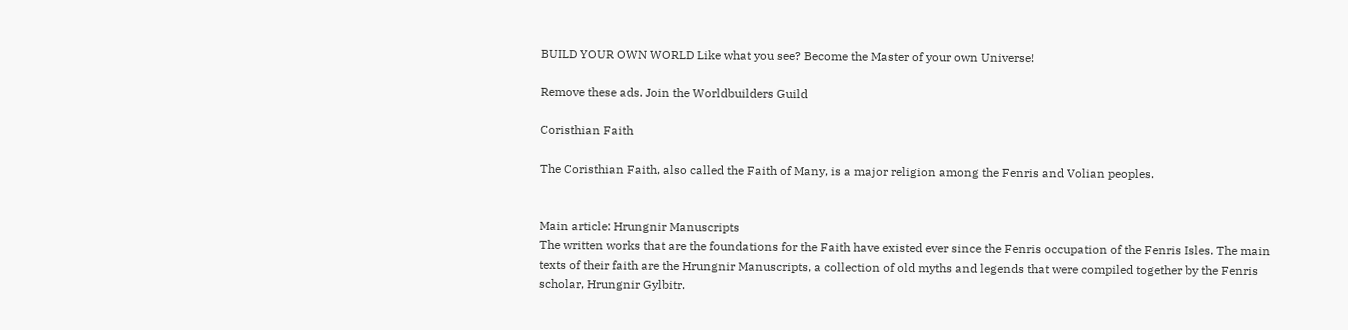BUILD YOUR OWN WORLD Like what you see? Become the Master of your own Universe!

Remove these ads. Join the Worldbuilders Guild

Coristhian Faith

The Coristhian Faith, also called the Faith of Many, is a major religion among the Fenris and Volian peoples.


Main article: Hrungnir Manuscripts
The written works that are the foundations for the Faith have existed ever since the Fenris occupation of the Fenris Isles. The main texts of their faith are the Hrungnir Manuscripts, a collection of old myths and legends that were compiled together by the Fenris scholar, Hrungnir Gylbitr.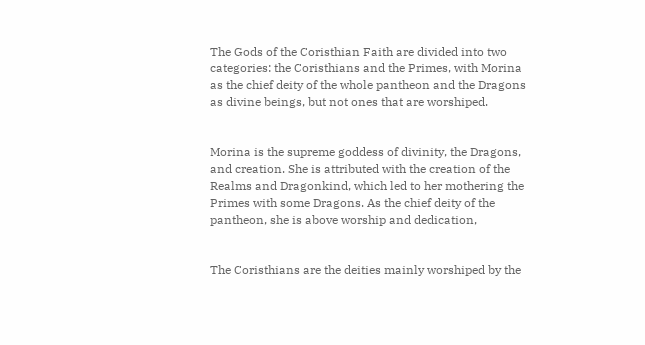The Gods of the Coristhian Faith are divided into two categories: the Coristhians and the Primes, with Morina as the chief deity of the whole pantheon and the Dragons as divine beings, but not ones that are worshiped.


Morina is the supreme goddess of divinity, the Dragons, and creation. She is attributed with the creation of the Realms and Dragonkind, which led to her mothering the Primes with some Dragons. As the chief deity of the pantheon, she is above worship and dedication,


The Coristhians are the deities mainly worshiped by the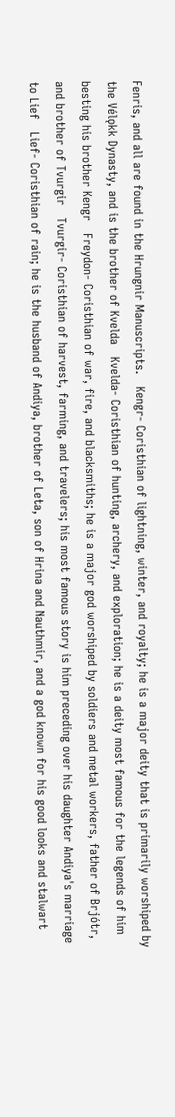Fenris, and all are found in the Hrungnir Manuscripts.   Kengr- Coristhian of lightning, winter, and royalty; he is a major deity that is primarily worshiped by the Vélǫkk Dynasty, and is the brother of Kvelda   Kvelda- Coristhian of hunting, archery, and exploration; he is a deity most famous for the legends of him besting his brother Kengr   Freydon- Coristhian of war, fire, and blacksmiths; he is a major god worshiped by soldiers and metal workers, father of Brjótr, and brother of Tvurgir   Tvurgir- Coristhian of harvest, farming, and travelers; his most famous story is him preceding over his daughter Andiya's marriage to Lief   Lief- Coristhian of rain; he is the husband of Andiya, brother of Leta, son of Hrina and Nauthmir, and a god known for his good looks and stalwart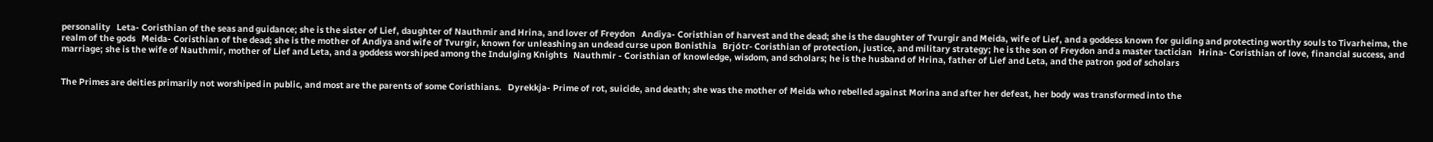personality   Leta- Coristhian of the seas and guidance; she is the sister of Lief, daughter of Nauthmir and Hrina, and lover of Freydon   Andiya- Coristhian of harvest and the dead; she is the daughter of Tvurgir and Meida, wife of Lief, and a goddess known for guiding and protecting worthy souls to Tivarheima, the realm of the gods   Meida- Coristhian of the dead; she is the mother of Andiya and wife of Tvurgir, known for unleashing an undead curse upon Bonisthia   Brjótr- Coristhian of protection, justice, and military strategy; he is the son of Freydon and a master tactician   Hrina- Coristhian of love, financial success, and marriage; she is the wife of Nauthmir, mother of Lief and Leta, and a goddess worshiped among the Indulging Knights   Nauthmir - Coristhian of knowledge, wisdom, and scholars; he is the husband of Hrina, father of Lief and Leta, and the patron god of scholars


The Primes are deities primarily not worshiped in public, and most are the parents of some Coristhians.   Dyrekkja- Prime of rot, suicide, and death; she was the mother of Meida who rebelled against Morina and after her defeat, her body was transformed into the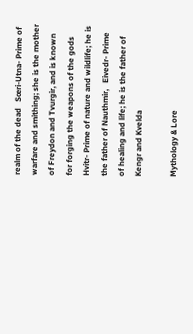realm of the dead   Sœri-Utna- Prime of warfare and smithing; she is the mother of Freydon and Tvurgir, and is known for forging the weapons of the gods   Hvitr- Prime of nature and wildlife; he is the father of Nauthmir,   Eivedr- Prime of healing and life; he is the father of Kengr and Kvelda

Mythology & Lore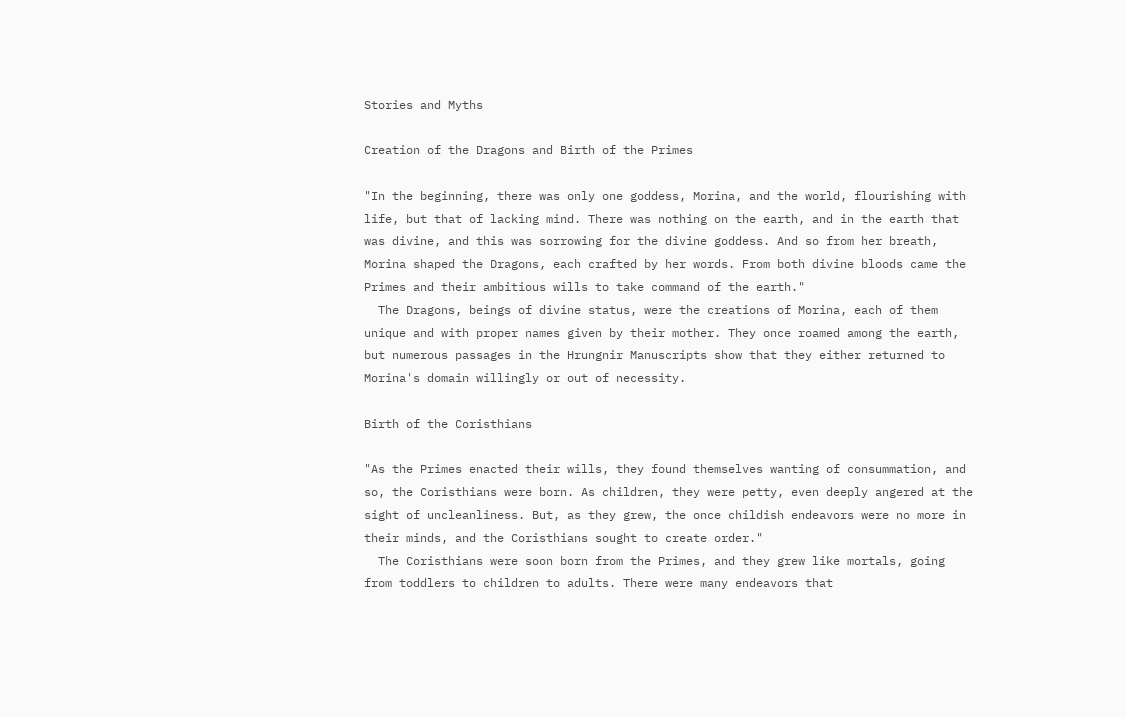Stories and Myths

Creation of the Dragons and Birth of the Primes

"In the beginning, there was only one goddess, Morina, and the world, flourishing with life, but that of lacking mind. There was nothing on the earth, and in the earth that was divine, and this was sorrowing for the divine goddess. And so from her breath, Morina shaped the Dragons, each crafted by her words. From both divine bloods came the Primes and their ambitious wills to take command of the earth."
  The Dragons, beings of divine status, were the creations of Morina, each of them unique and with proper names given by their mother. They once roamed among the earth, but numerous passages in the Hrungnir Manuscripts show that they either returned to Morina's domain willingly or out of necessity.

Birth of the Coristhians

"As the Primes enacted their wills, they found themselves wanting of consummation, and so, the Coristhians were born. As children, they were petty, even deeply angered at the sight of uncleanliness. But, as they grew, the once childish endeavors were no more in their minds, and the Coristhians sought to create order."
  The Coristhians were soon born from the Primes, and they grew like mortals, going from toddlers to children to adults. There were many endeavors that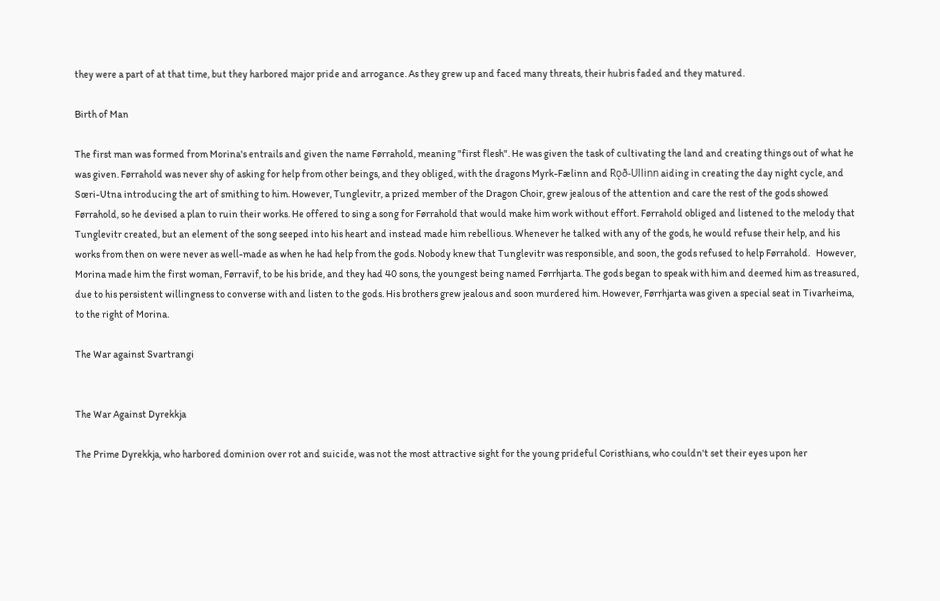they were a part of at that time, but they harbored major pride and arrogance. As they grew up and faced many threats, their hubris faded and they matured.

Birth of Man

The first man was formed from Morina's entrails and given the name Førrahold, meaning "first flesh". He was given the task of cultivating the land and creating things out of what he was given. Førrahold was never shy of asking for help from other beings, and they obliged, with the dragons Myrk-Fælinn and Rǫð-Ullinn aiding in creating the day night cycle, and Sœri-Utna introducing the art of smithing to him. However, Tunglevitr, a prized member of the Dragon Choir, grew jealous of the attention and care the rest of the gods showed Førrahold, so he devised a plan to ruin their works. He offered to sing a song for Førrahold that would make him work without effort. Førrahold obliged and listened to the melody that Tunglevitr created, but an element of the song seeped into his heart and instead made him rebellious. Whenever he talked with any of the gods, he would refuse their help, and his works from then on were never as well-made as when he had help from the gods. Nobody knew that Tunglevitr was responsible, and soon, the gods refused to help Førrahold.   However, Morina made him the first woman, Førravif, to be his bride, and they had 40 sons, the youngest being named Førrhjarta. The gods began to speak with him and deemed him as treasured, due to his persistent willingness to converse with and listen to the gods. His brothers grew jealous and soon murdered him. However, Førrhjarta was given a special seat in Tivarheima, to the right of Morina.

The War against Svartrangi


The War Against Dyrekkja

The Prime Dyrekkja, who harbored dominion over rot and suicide, was not the most attractive sight for the young prideful Coristhians, who couldn't set their eyes upon her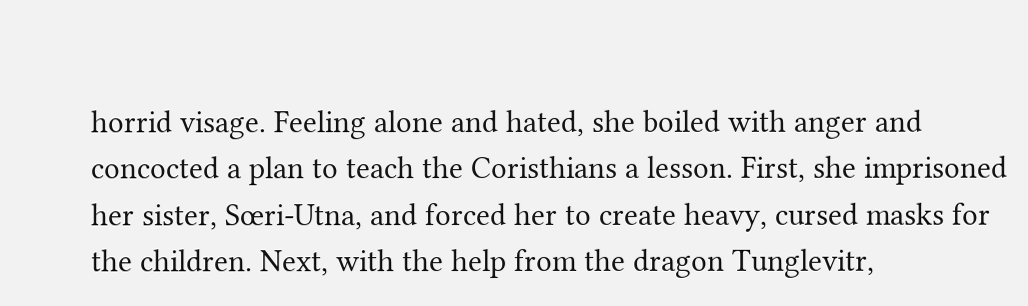horrid visage. Feeling alone and hated, she boiled with anger and concocted a plan to teach the Coristhians a lesson. First, she imprisoned her sister, Sœri-Utna, and forced her to create heavy, cursed masks for the children. Next, with the help from the dragon Tunglevitr,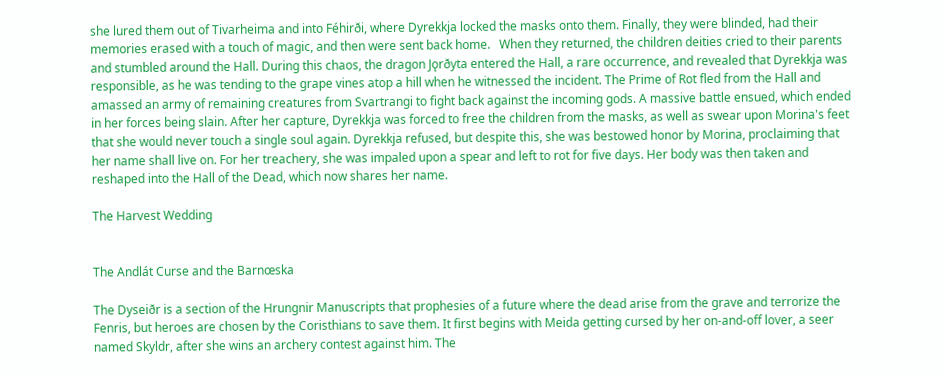she lured them out of Tivarheima and into Féhirði, where Dyrekkja locked the masks onto them. Finally, they were blinded, had their memories erased with a touch of magic, and then were sent back home.   When they returned, the children deities cried to their parents and stumbled around the Hall. During this chaos, the dragon Jǫrðyta entered the Hall, a rare occurrence, and revealed that Dyrekkja was responsible, as he was tending to the grape vines atop a hill when he witnessed the incident. The Prime of Rot fled from the Hall and amassed an army of remaining creatures from Svartrangi to fight back against the incoming gods. A massive battle ensued, which ended in her forces being slain. After her capture, Dyrekkja was forced to free the children from the masks, as well as swear upon Morina's feet that she would never touch a single soul again. Dyrekkja refused, but despite this, she was bestowed honor by Morina, proclaiming that her name shall live on. For her treachery, she was impaled upon a spear and left to rot for five days. Her body was then taken and reshaped into the Hall of the Dead, which now shares her name.

The Harvest Wedding


The Andlát Curse and the Barnœska

The Dyseiðr is a section of the Hrungnir Manuscripts that prophesies of a future where the dead arise from the grave and terrorize the Fenris, but heroes are chosen by the Coristhians to save them. It first begins with Meida getting cursed by her on-and-off lover, a seer named Skyldr, after she wins an archery contest against him. The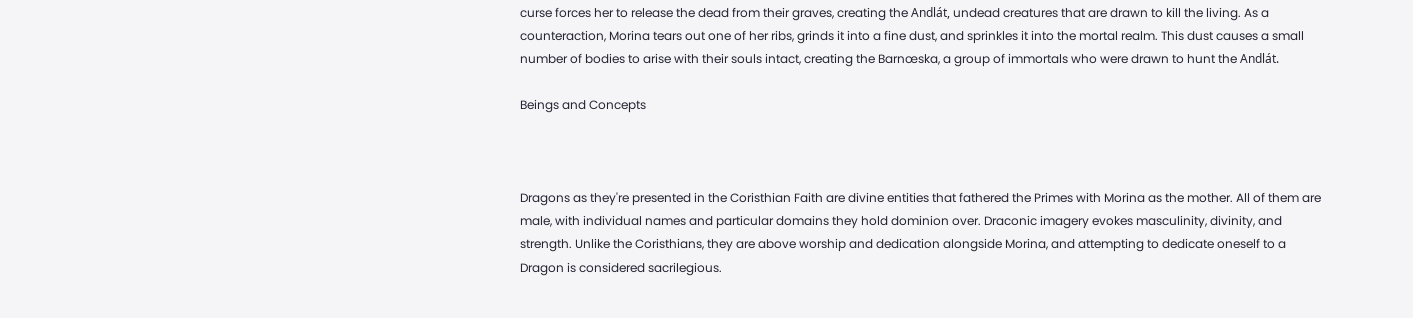curse forces her to release the dead from their graves, creating the Andlát, undead creatures that are drawn to kill the living. As a counteraction, Morina tears out one of her ribs, grinds it into a fine dust, and sprinkles it into the mortal realm. This dust causes a small number of bodies to arise with their souls intact, creating the Barnœska, a group of immortals who were drawn to hunt the Andlát.

Beings and Concepts



Dragons as they're presented in the Coristhian Faith are divine entities that fathered the Primes with Morina as the mother. All of them are male, with individual names and particular domains they hold dominion over. Draconic imagery evokes masculinity, divinity, and strength. Unlike the Coristhians, they are above worship and dedication alongside Morina, and attempting to dedicate oneself to a Dragon is considered sacrilegious.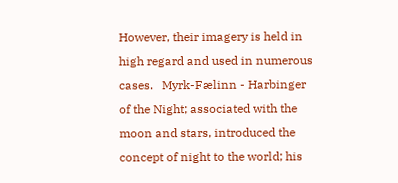However, their imagery is held in high regard and used in numerous cases.   Myrk-Fælinn - Harbinger of the Night; associated with the moon and stars, introduced the concept of night to the world; his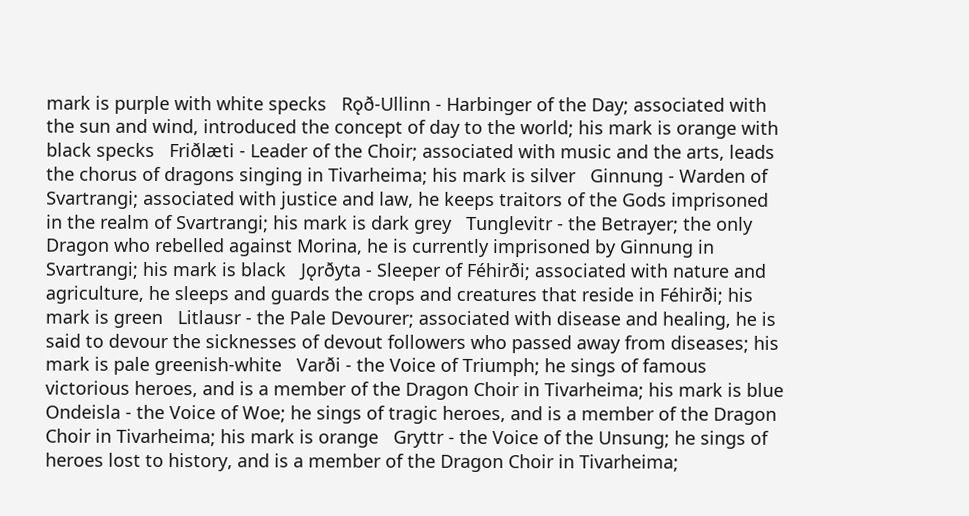mark is purple with white specks   Rǫð-Ullinn - Harbinger of the Day; associated with the sun and wind, introduced the concept of day to the world; his mark is orange with black specks   Friðlæti - Leader of the Choir; associated with music and the arts, leads the chorus of dragons singing in Tivarheima; his mark is silver   Ginnung - Warden of Svartrangi; associated with justice and law, he keeps traitors of the Gods imprisoned in the realm of Svartrangi; his mark is dark grey   Tunglevitr - the Betrayer; the only Dragon who rebelled against Morina, he is currently imprisoned by Ginnung in Svartrangi; his mark is black   Jǫrðyta - Sleeper of Féhirði; associated with nature and agriculture, he sleeps and guards the crops and creatures that reside in Féhirði; his mark is green   Litlausr - the Pale Devourer; associated with disease and healing, he is said to devour the sicknesses of devout followers who passed away from diseases; his mark is pale greenish-white   Varði - the Voice of Triumph; he sings of famous victorious heroes, and is a member of the Dragon Choir in Tivarheima; his mark is blue   Ondeisla - the Voice of Woe; he sings of tragic heroes, and is a member of the Dragon Choir in Tivarheima; his mark is orange   Gryttr - the Voice of the Unsung; he sings of heroes lost to history, and is a member of the Dragon Choir in Tivarheima;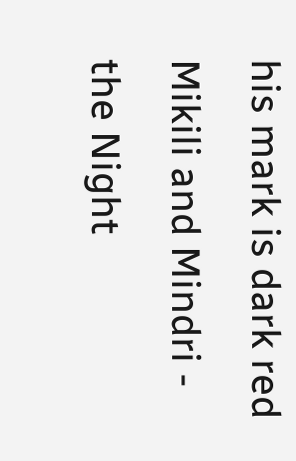his mark is dark red   Mikili and Mindri - the Night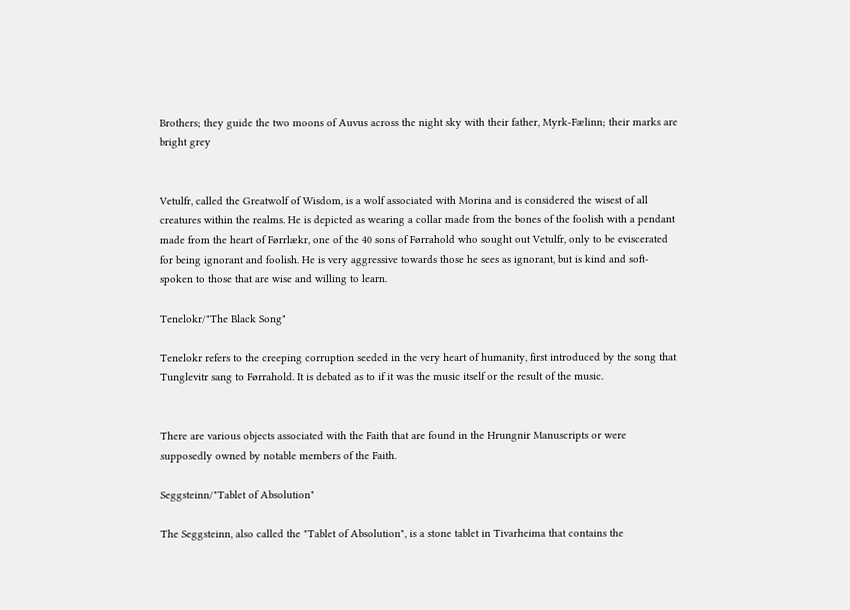Brothers; they guide the two moons of Auvus across the night sky with their father, Myrk-Fælinn; their marks are bright grey


Vetulfr, called the Greatwolf of Wisdom, is a wolf associated with Morina and is considered the wisest of all creatures within the realms. He is depicted as wearing a collar made from the bones of the foolish with a pendant made from the heart of Førrlækr, one of the 40 sons of Førrahold who sought out Vetulfr, only to be eviscerated for being ignorant and foolish. He is very aggressive towards those he sees as ignorant, but is kind and soft-spoken to those that are wise and willing to learn.

Tenelokr/"The Black Song"

Tenelokr refers to the creeping corruption seeded in the very heart of humanity, first introduced by the song that Tunglevitr sang to Førrahold. It is debated as to if it was the music itself or the result of the music.


There are various objects associated with the Faith that are found in the Hrungnir Manuscripts or were supposedly owned by notable members of the Faith.

Seggsteinn/"Tablet of Absolution"

The Seggsteinn, also called the "Tablet of Absolution", is a stone tablet in Tivarheima that contains the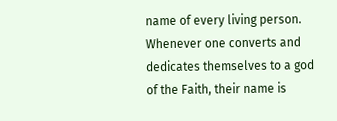name of every living person. Whenever one converts and dedicates themselves to a god of the Faith, their name is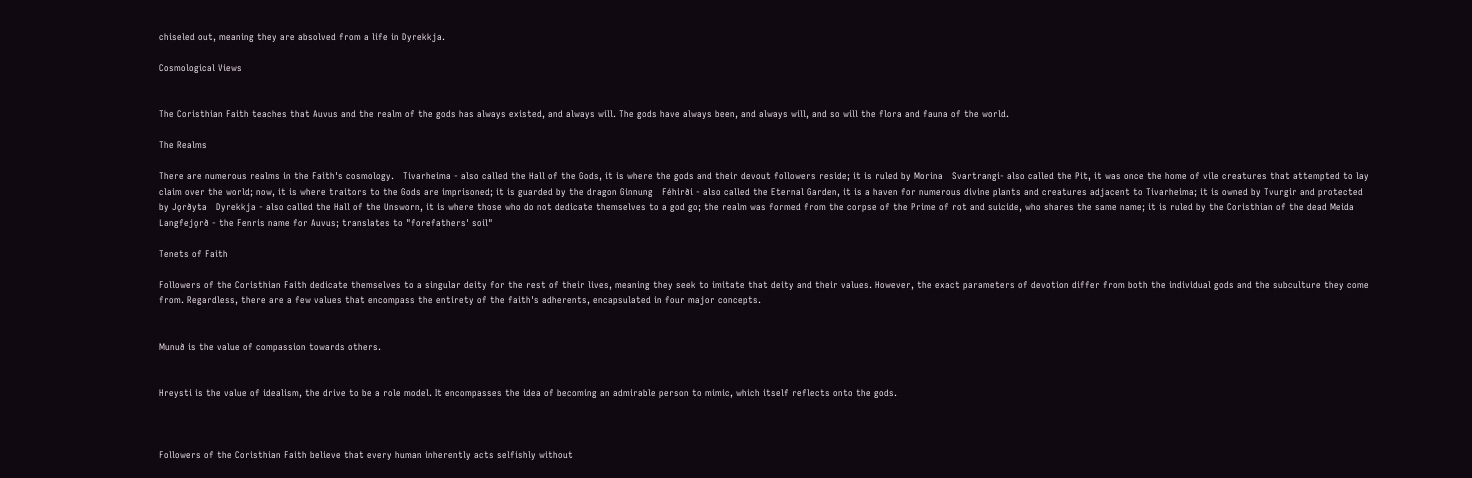chiseled out, meaning they are absolved from a life in Dyrekkja.

Cosmological Views


The Coristhian Faith teaches that Auvus and the realm of the gods has always existed, and always will. The gods have always been, and always will, and so will the flora and fauna of the world.

The Realms

There are numerous realms in the Faith's cosmology.   Tivarheima - also called the Hall of the Gods, it is where the gods and their devout followers reside; it is ruled by Morina   Svartrangi- also called the Pit, it was once the home of vile creatures that attempted to lay claim over the world; now, it is where traitors to the Gods are imprisoned; it is guarded by the dragon Ginnung   Féhirði - also called the Eternal Garden, it is a haven for numerous divine plants and creatures adjacent to Tivarheima; it is owned by Tvurgir and protected by Jǫrðyta   Dyrekkja - also called the Hall of the Unsworn, it is where those who do not dedicate themselves to a god go; the realm was formed from the corpse of the Prime of rot and suicide, who shares the same name; it is ruled by the Coristhian of the dead Meida   Langfejǫrð - the Fenris name for Auvus; translates to "forefathers' soil"

Tenets of Faith

Followers of the Coristhian Faith dedicate themselves to a singular deity for the rest of their lives, meaning they seek to imitate that deity and their values. However, the exact parameters of devotion differ from both the individual gods and the subculture they come from. Regardless, there are a few values that encompass the entirety of the faith's adherents, encapsulated in four major concepts.


Munuð is the value of compassion towards others.


Hreysti is the value of idealism, the drive to be a role model. It encompasses the idea of becoming an admirable person to mimic, which itself reflects onto the gods.



Followers of the Coristhian Faith believe that every human inherently acts selfishly without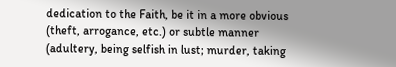dedication to the Faith, be it in a more obvious (theft, arrogance, etc.) or subtle manner (adultery, being selfish in lust; murder, taking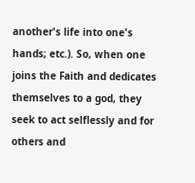another's life into one's hands; etc.). So, when one joins the Faith and dedicates themselves to a god, they seek to act selflessly and for others and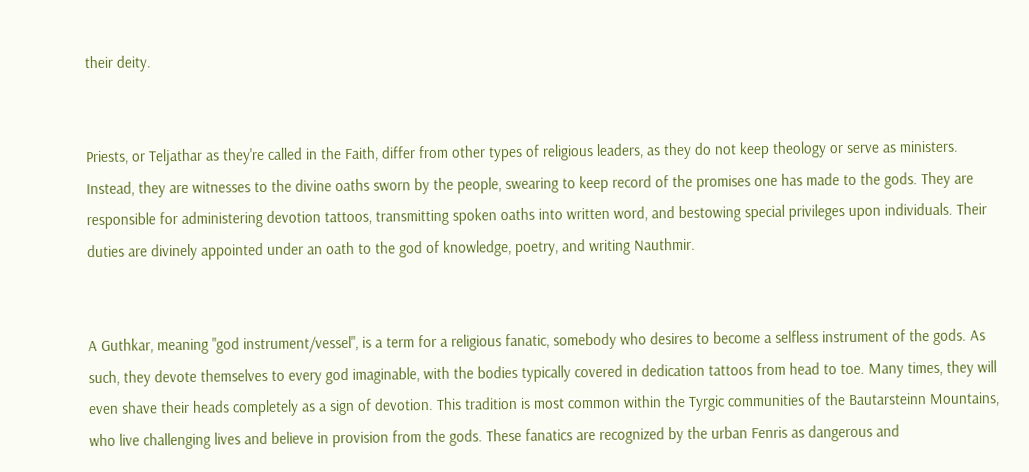their deity.


Priests, or Teljathar as they're called in the Faith, differ from other types of religious leaders, as they do not keep theology or serve as ministers. Instead, they are witnesses to the divine oaths sworn by the people, swearing to keep record of the promises one has made to the gods. They are responsible for administering devotion tattoos, transmitting spoken oaths into written word, and bestowing special privileges upon individuals. Their duties are divinely appointed under an oath to the god of knowledge, poetry, and writing Nauthmir.


A Guthkar, meaning "god instrument/vessel", is a term for a religious fanatic, somebody who desires to become a selfless instrument of the gods. As such, they devote themselves to every god imaginable, with the bodies typically covered in dedication tattoos from head to toe. Many times, they will even shave their heads completely as a sign of devotion. This tradition is most common within the Tyrgic communities of the Bautarsteinn Mountains, who live challenging lives and believe in provision from the gods. These fanatics are recognized by the urban Fenris as dangerous and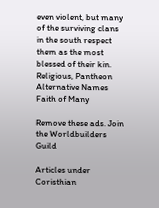even violent, but many of the surviving clans in the south respect them as the most blessed of their kin.
Religious, Pantheon
Alternative Names
Faith of Many

Remove these ads. Join the Worldbuilders Guild

Articles under Coristhian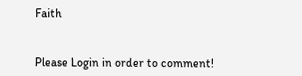Faith


Please Login in order to comment!